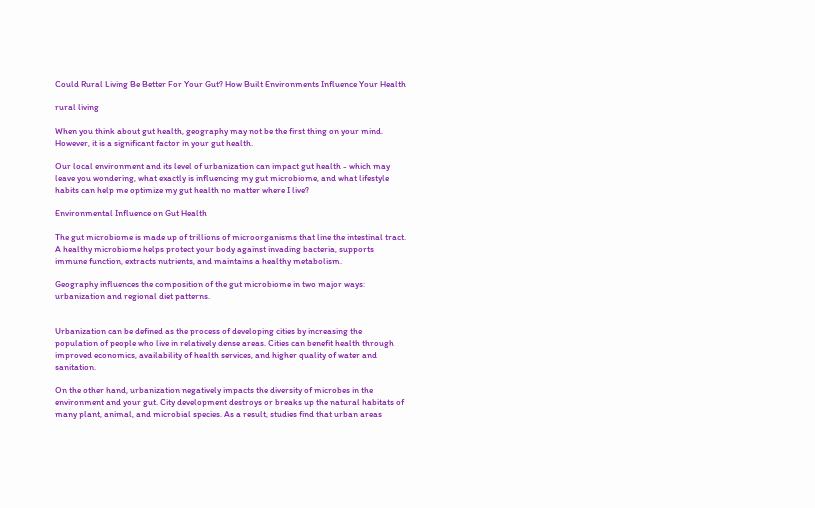Could Rural Living Be Better For Your Gut? How Built Environments Influence Your Health

rural living

When you think about gut health, geography may not be the first thing on your mind. However, it is a significant factor in your gut health.

Our local environment and its level of urbanization can impact gut health - which may leave you wondering, what exactly is influencing my gut microbiome, and what lifestyle habits can help me optimize my gut health no matter where I live?

Environmental Influence on Gut Health

The gut microbiome is made up of trillions of microorganisms that line the intestinal tract. A healthy microbiome helps protect your body against invading bacteria, supports immune function, extracts nutrients, and maintains a healthy metabolism.

Geography influences the composition of the gut microbiome in two major ways: urbanization and regional diet patterns.


Urbanization can be defined as the process of developing cities by increasing the population of people who live in relatively dense areas. Cities can benefit health through improved economics, availability of health services, and higher quality of water and sanitation.

On the other hand, urbanization negatively impacts the diversity of microbes in the environment and your gut. City development destroys or breaks up the natural habitats of many plant, animal, and microbial species. As a result, studies find that urban areas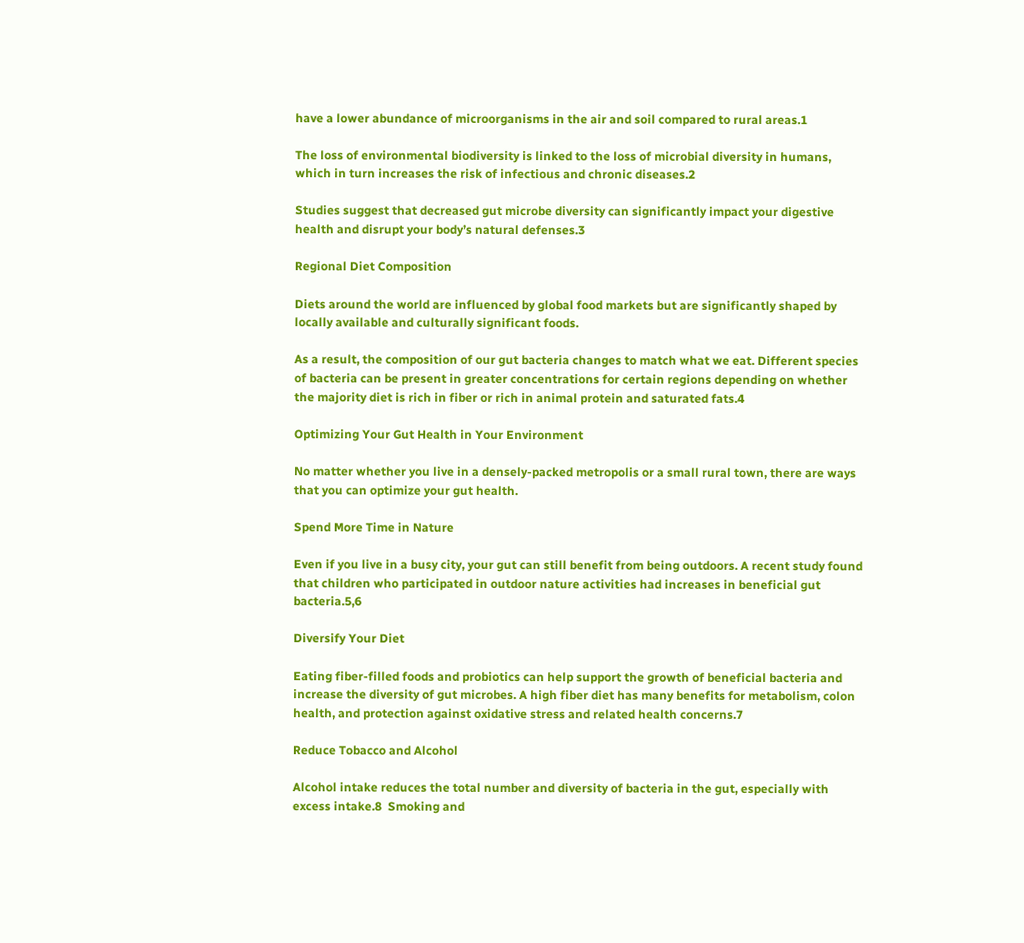have a lower abundance of microorganisms in the air and soil compared to rural areas.1

The loss of environmental biodiversity is linked to the loss of microbial diversity in humans, which in turn increases the risk of infectious and chronic diseases.2

Studies suggest that decreased gut microbe diversity can significantly impact your digestive health and disrupt your body’s natural defenses.3

Regional Diet Composition

Diets around the world are influenced by global food markets but are significantly shaped by locally available and culturally significant foods.

As a result, the composition of our gut bacteria changes to match what we eat. Different species of bacteria can be present in greater concentrations for certain regions depending on whether the majority diet is rich in fiber or rich in animal protein and saturated fats.4

Optimizing Your Gut Health in Your Environment

No matter whether you live in a densely-packed metropolis or a small rural town, there are ways that you can optimize your gut health.

Spend More Time in Nature

Even if you live in a busy city, your gut can still benefit from being outdoors. A recent study found that children who participated in outdoor nature activities had increases in beneficial gut bacteria.5,6

Diversify Your Diet

Eating fiber-filled foods and probiotics can help support the growth of beneficial bacteria and increase the diversity of gut microbes. A high fiber diet has many benefits for metabolism, colon health, and protection against oxidative stress and related health concerns.7

Reduce Tobacco and Alcohol

Alcohol intake reduces the total number and diversity of bacteria in the gut, especially with excess intake.8  Smoking and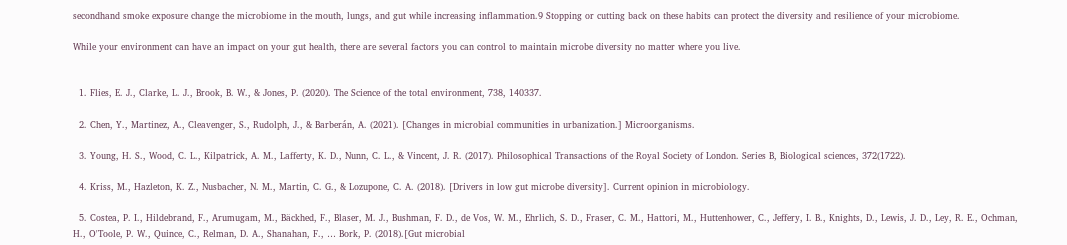secondhand smoke exposure change the microbiome in the mouth, lungs, and gut while increasing inflammation.9 Stopping or cutting back on these habits can protect the diversity and resilience of your microbiome.

While your environment can have an impact on your gut health, there are several factors you can control to maintain microbe diversity no matter where you live.


  1. Flies, E. J., Clarke, L. J., Brook, B. W., & Jones, P. (2020). The Science of the total environment, 738, 140337.

  2. Chen, Y., Martinez, A., Cleavenger, S., Rudolph, J., & Barberán, A. (2021). [Changes in microbial communities in urbanization.] Microorganisms.

  3. Young, H. S., Wood, C. L., Kilpatrick, A. M., Lafferty, K. D., Nunn, C. L., & Vincent, J. R. (2017). Philosophical Transactions of the Royal Society of London. Series B, Biological sciences, 372(1722).

  4. Kriss, M., Hazleton, K. Z., Nusbacher, N. M., Martin, C. G., & Lozupone, C. A. (2018). [Drivers in low gut microbe diversity]. Current opinion in microbiology.

  5. Costea, P. I., Hildebrand, F., Arumugam, M., Bäckhed, F., Blaser, M. J., Bushman, F. D., de Vos, W. M., Ehrlich, S. D., Fraser, C. M., Hattori, M., Huttenhower, C., Jeffery, I. B., Knights, D., Lewis, J. D., Ley, R. E., Ochman, H., O'Toole, P. W., Quince, C., Relman, D. A., Shanahan, F., … Bork, P. (2018).[Gut microbial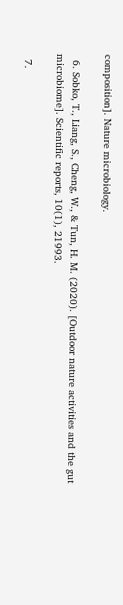composition]. Nature microbiology.

  6. Sobko, T., Liang, S., Cheng, W., & Tun, H. M. (2020). [Outdoor nature activities and the gut microbiome]. Scientific reports, 10(1), 21993.

  7.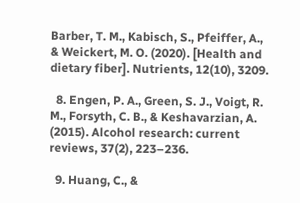Barber, T. M., Kabisch, S., Pfeiffer, A., & Weickert, M. O. (2020). [Health and dietary fiber]. Nutrients, 12(10), 3209.

  8. Engen, P. A., Green, S. J., Voigt, R. M., Forsyth, C. B., & Keshavarzian, A. (2015). Alcohol research: current reviews, 37(2), 223–236.

  9. Huang, C., &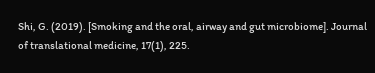Shi, G. (2019). [Smoking and the oral, airway and gut microbiome]. Journal of translational medicine, 17(1), 225.